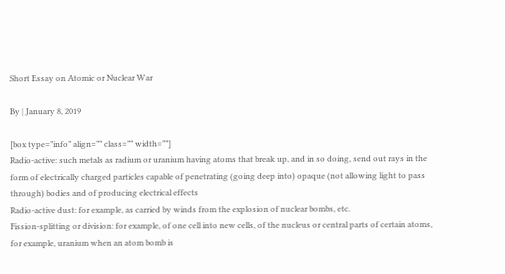Short Essay on Atomic or Nuclear War

By | January 8, 2019

[box type=”info” align=”” class=”” width=””]
Radio-active: such metals as radium or uranium having atoms that break up, and in so doing, send out rays in the form of electrically charged particles capable of penetrating (going deep into) opaque (not allowing light to pass through) bodies and of producing electrical effects
Radio-active dust: for example, as carried by winds from the explosion of nuclear bombs, etc.
Fission-splitting or division: for example, of one cell into new cells, of the nucleus or central parts of certain atoms, for example, uranium when an atom bomb is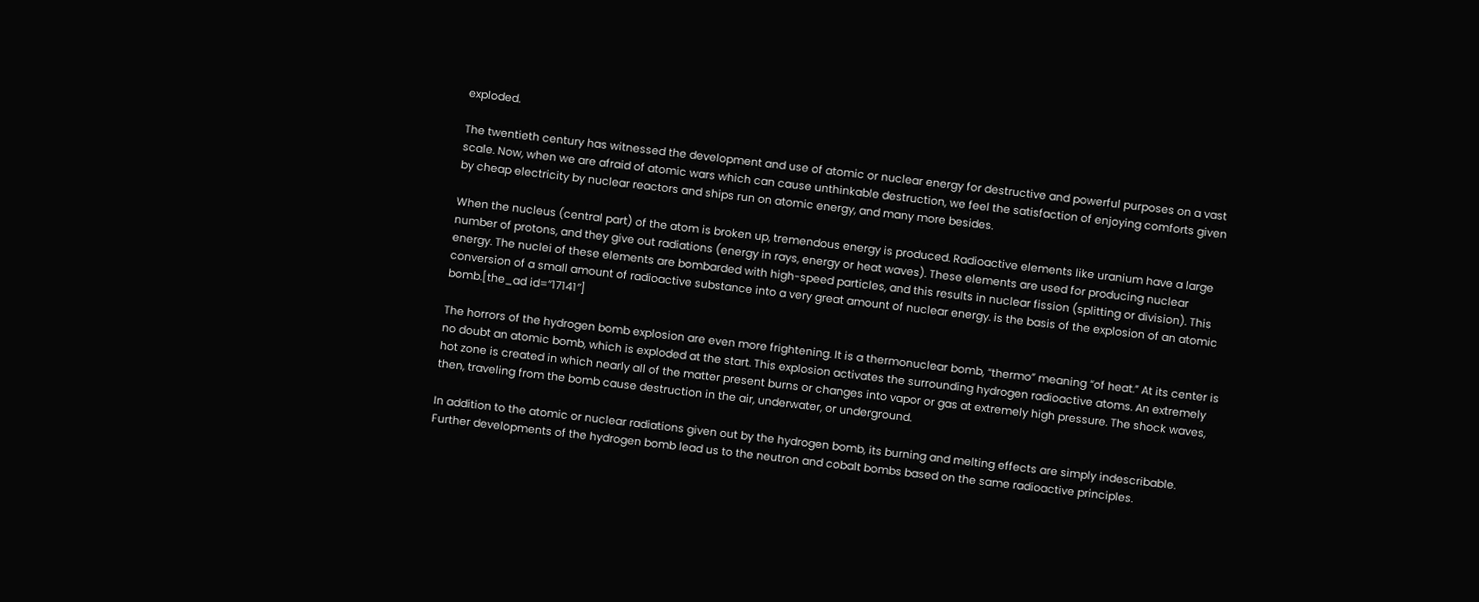exploded.

The twentieth century has witnessed the development and use of atomic or nuclear energy for destructive and powerful purposes on a vast scale. Now, when we are afraid of atomic wars which can cause unthinkable destruction, we feel the satisfaction of enjoying comforts given by cheap electricity by nuclear reactors and ships run on atomic energy, and many more besides.

When the nucleus (central part) of the atom is broken up, tremendous energy is produced. Radioactive elements like uranium have a large number of protons, and they give out radiations (energy in rays, energy or heat waves). These elements are used for producing nuclear energy. The nuclei of these elements are bombarded with high-speed particles, and this results in nuclear fission (splitting or division). This conversion of a small amount of radioactive substance into a very great amount of nuclear energy. is the basis of the explosion of an atomic bomb.[the_ad id=”17141″]

The horrors of the hydrogen bomb explosion are even more frightening. It is a thermonuclear bomb, “thermo” meaning “of heat.” At its center is no doubt an atomic bomb, which is exploded at the start. This explosion activates the surrounding hydrogen radioactive atoms. An extremely hot zone is created in which nearly all of the matter present burns or changes into vapor or gas at extremely high pressure. The shock waves, then, traveling from the bomb cause destruction in the air, underwater, or underground.

In addition to the atomic or nuclear radiations given out by the hydrogen bomb, its burning and melting effects are simply indescribable. Further developments of the hydrogen bomb lead us to the neutron and cobalt bombs based on the same radioactive principles.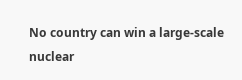No country can win a large-scale nuclear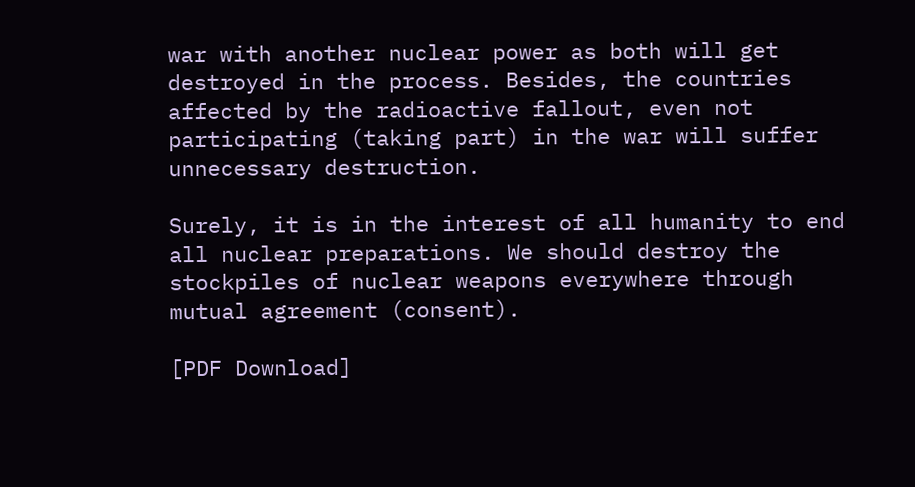war with another nuclear power as both will get destroyed in the process. Besides, the countries affected by the radioactive fallout, even not participating (taking part) in the war will suffer unnecessary destruction.

Surely, it is in the interest of all humanity to end all nuclear preparations. We should destroy the stockpiles of nuclear weapons everywhere through mutual agreement (consent).

[PDF Download]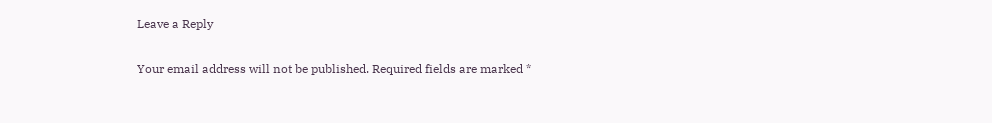Leave a Reply

Your email address will not be published. Required fields are marked *